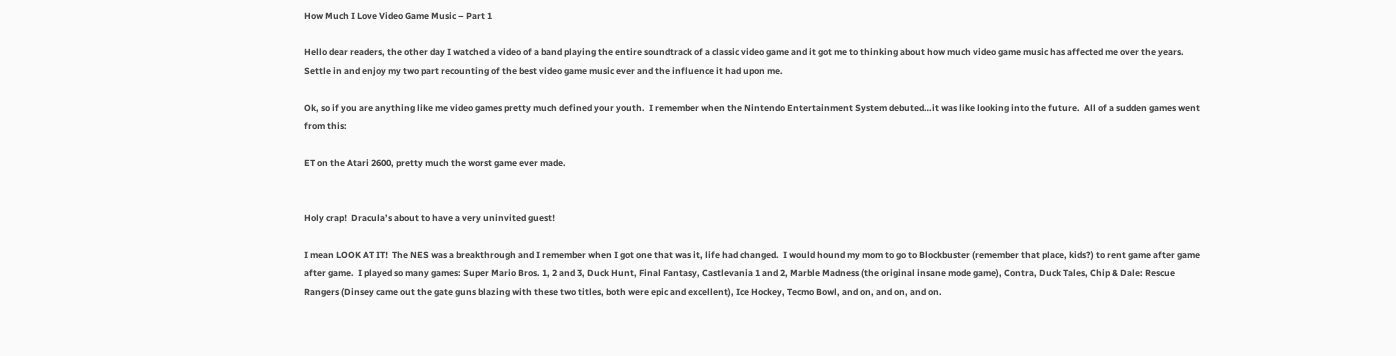How Much I Love Video Game Music – Part 1

Hello dear readers, the other day I watched a video of a band playing the entire soundtrack of a classic video game and it got me to thinking about how much video game music has affected me over the years.  Settle in and enjoy my two part recounting of the best video game music ever and the influence it had upon me.

Ok, so if you are anything like me video games pretty much defined your youth.  I remember when the Nintendo Entertainment System debuted…it was like looking into the future.  All of a sudden games went from this:

ET on the Atari 2600, pretty much the worst game ever made.


Holy crap!  Dracula’s about to have a very uninvited guest!

I mean LOOK AT IT!  The NES was a breakthrough and I remember when I got one that was it, life had changed.  I would hound my mom to go to Blockbuster (remember that place, kids?) to rent game after game after game.  I played so many games: Super Mario Bros. 1, 2 and 3, Duck Hunt, Final Fantasy, Castlevania 1 and 2, Marble Madness (the original insane mode game), Contra, Duck Tales, Chip & Dale: Rescue Rangers (Dinsey came out the gate guns blazing with these two titles, both were epic and excellent), Ice Hockey, Tecmo Bowl, and on, and on, and on.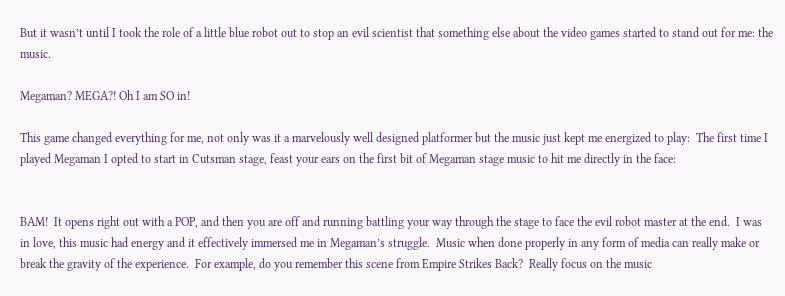But it wasn’t until I took the role of a little blue robot out to stop an evil scientist that something else about the video games started to stand out for me: the music.

Megaman? MEGA?! Oh I am SO in!

This game changed everything for me, not only was it a marvelously well designed platformer but the music just kept me energized to play:  The first time I played Megaman I opted to start in Cutsman stage, feast your ears on the first bit of Megaman stage music to hit me directly in the face:


BAM!  It opens right out with a POP, and then you are off and running battling your way through the stage to face the evil robot master at the end.  I was in love, this music had energy and it effectively immersed me in Megaman’s struggle.  Music when done properly in any form of media can really make or break the gravity of the experience.  For example, do you remember this scene from Empire Strikes Back?  Really focus on the music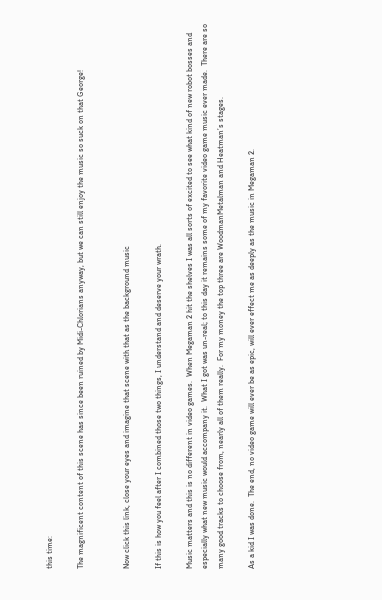this time:

The magnificent content of this scene has since been ruined by Midi-Chlorians anyway, but we can still enjoy the music so suck on that George!


Now click this link, close your eyes and imagine that scene with that as the background music

If this is how you feel after I combined those two things, I understand and deserve your wrath.

Music matters and this is no different in video games.  When Megaman 2 hit the shelves I was all sorts of excited to see what kind of new robot bosses and especially what new music would accompany it.  What I got was un-real; to this day it remains some of my favorite video game music ever made.  There are so many good tracks to choose from, nearly all of them really.  For my money the top three are WoodmanMetalman and Heatman’s stages.

As a kid I was done.  The end, no video game will ever be as epic, will ever effect me as deeply as the music in Megaman 2.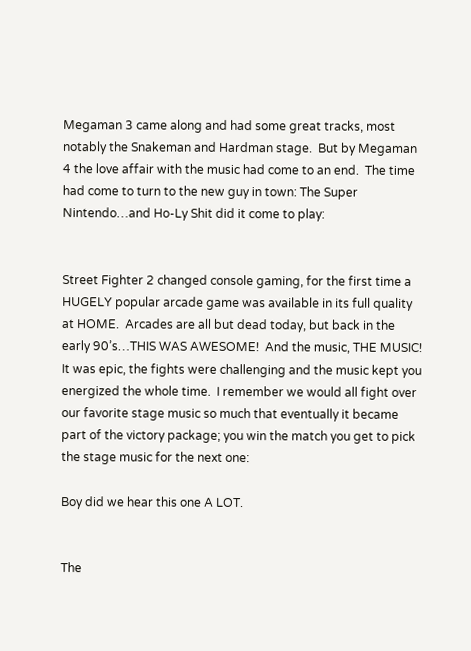Megaman 3 came along and had some great tracks, most notably the Snakeman and Hardman stage.  But by Megaman 4 the love affair with the music had come to an end.  The time had come to turn to the new guy in town: The Super Nintendo…and Ho-Ly Shit did it come to play:


Street Fighter 2 changed console gaming, for the first time a HUGELY popular arcade game was available in its full quality at HOME.  Arcades are all but dead today, but back in the early 90’s…THIS WAS AWESOME!  And the music, THE MUSIC!  It was epic, the fights were challenging and the music kept you energized the whole time.  I remember we would all fight over our favorite stage music so much that eventually it became part of the victory package; you win the match you get to pick the stage music for the next one:

Boy did we hear this one A LOT.


The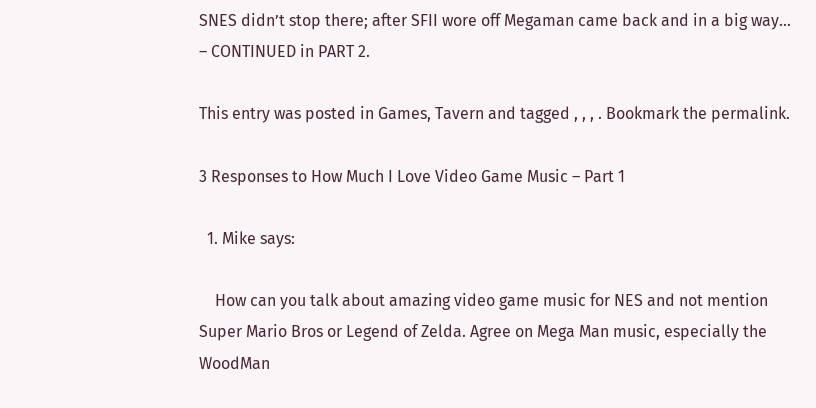SNES didn’t stop there; after SFII wore off Megaman came back and in a big way… – CONTINUED in PART 2.

This entry was posted in Games, Tavern and tagged , , , . Bookmark the permalink.

3 Responses to How Much I Love Video Game Music – Part 1

  1. Mike says:

    How can you talk about amazing video game music for NES and not mention Super Mario Bros or Legend of Zelda. Agree on Mega Man music, especially the WoodMan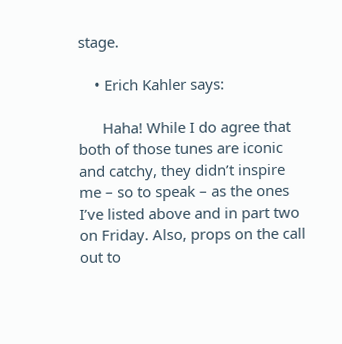stage.

    • Erich Kahler says:

      Haha! While I do agree that both of those tunes are iconic and catchy, they didn’t inspire me – so to speak – as the ones I’ve listed above and in part two on Friday. Also, props on the call out to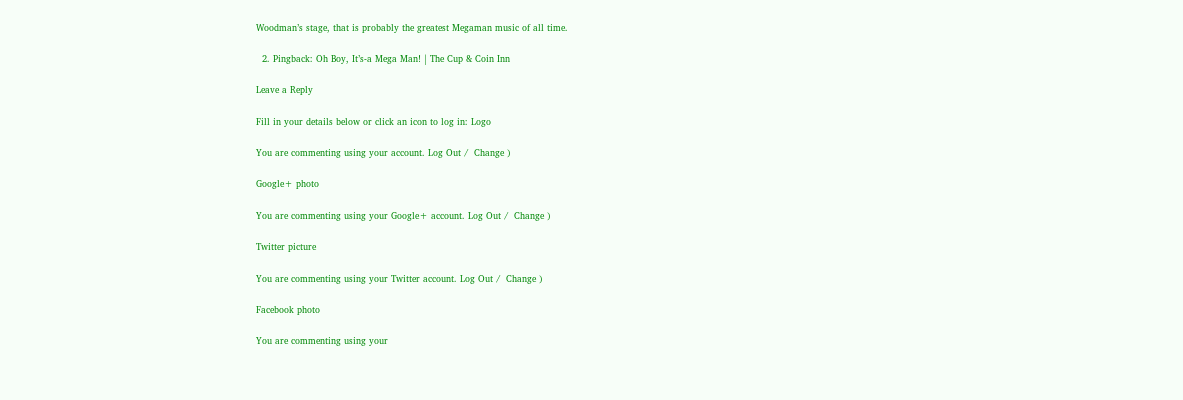Woodman’s stage, that is probably the greatest Megaman music of all time.

  2. Pingback: Oh Boy, It’s-a Mega Man! | The Cup & Coin Inn

Leave a Reply

Fill in your details below or click an icon to log in: Logo

You are commenting using your account. Log Out /  Change )

Google+ photo

You are commenting using your Google+ account. Log Out /  Change )

Twitter picture

You are commenting using your Twitter account. Log Out /  Change )

Facebook photo

You are commenting using your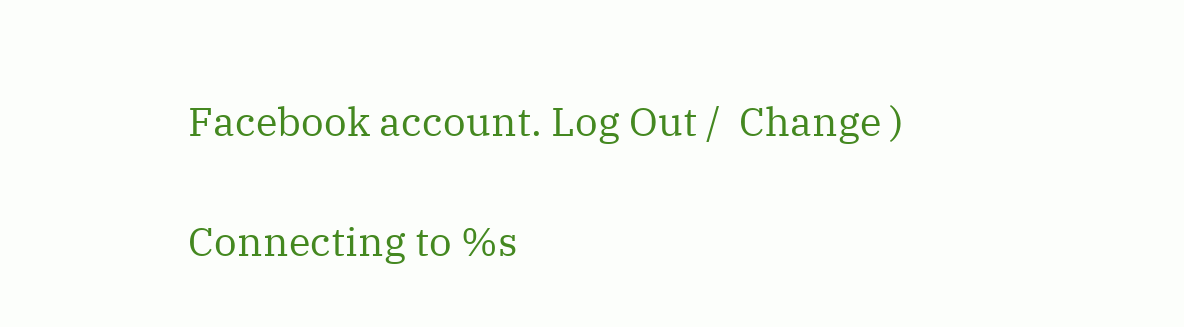Facebook account. Log Out /  Change )

Connecting to %s